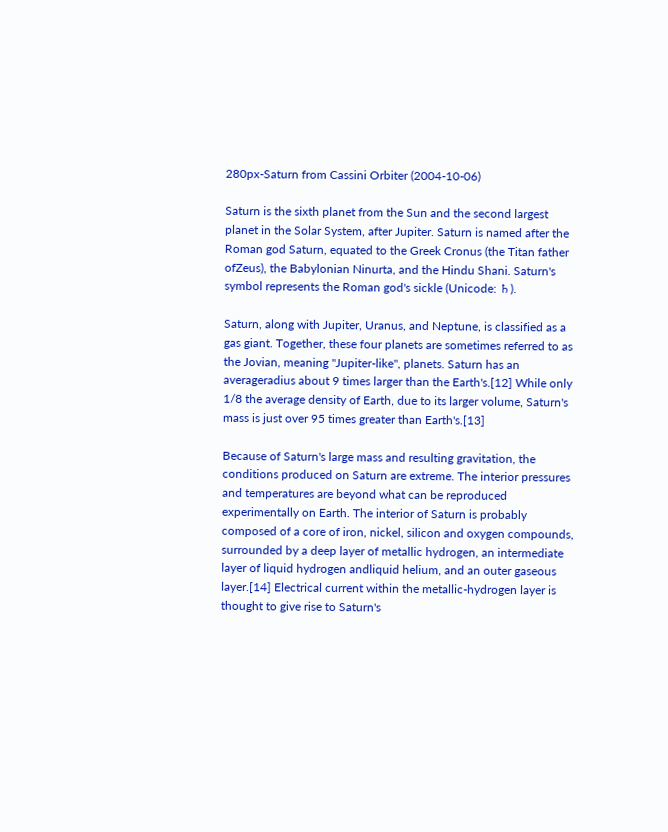280px-Saturn from Cassini Orbiter (2004-10-06)

Saturn is the sixth planet from the Sun and the second largest planet in the Solar System, after Jupiter. Saturn is named after the Roman god Saturn, equated to the Greek Cronus (the Titan father ofZeus), the Babylonian Ninurta, and the Hindu Shani. Saturn's symbol represents the Roman god's sickle (Unicode: ♄).

Saturn, along with Jupiter, Uranus, and Neptune, is classified as a gas giant. Together, these four planets are sometimes referred to as the Jovian, meaning "Jupiter-like", planets. Saturn has an averageradius about 9 times larger than the Earth's.[12] While only 1/8 the average density of Earth, due to its larger volume, Saturn's mass is just over 95 times greater than Earth's.[13]

Because of Saturn's large mass and resulting gravitation, the conditions produced on Saturn are extreme. The interior pressures and temperatures are beyond what can be reproduced experimentally on Earth. The interior of Saturn is probably composed of a core of iron, nickel, silicon and oxygen compounds, surrounded by a deep layer of metallic hydrogen, an intermediate layer of liquid hydrogen andliquid helium, and an outer gaseous layer.[14] Electrical current within the metallic-hydrogen layer is thought to give rise to Saturn's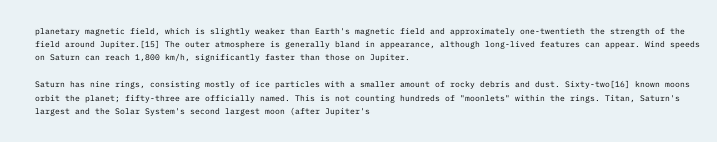planetary magnetic field, which is slightly weaker than Earth's magnetic field and approximately one-twentieth the strength of the field around Jupiter.[15] The outer atmosphere is generally bland in appearance, although long-lived features can appear. Wind speeds on Saturn can reach 1,800 km/h, significantly faster than those on Jupiter.

Saturn has nine rings, consisting mostly of ice particles with a smaller amount of rocky debris and dust. Sixty-two[16] known moons orbit the planet; fifty-three are officially named. This is not counting hundreds of "moonlets" within the rings. Titan, Saturn's largest and the Solar System's second largest moon (after Jupiter's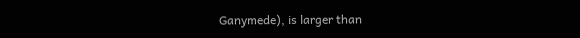Ganymede), is larger than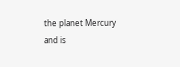the planet Mercury and is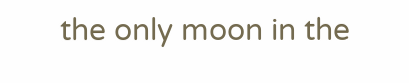the only moon in the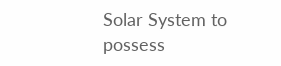Solar System to possess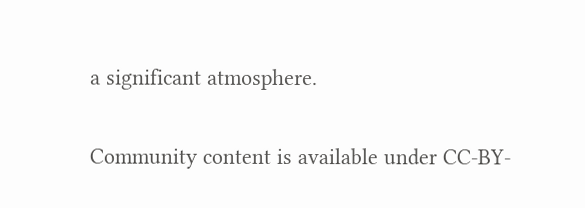a significant atmosphere.

Community content is available under CC-BY-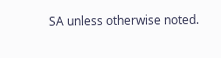SA unless otherwise noted.